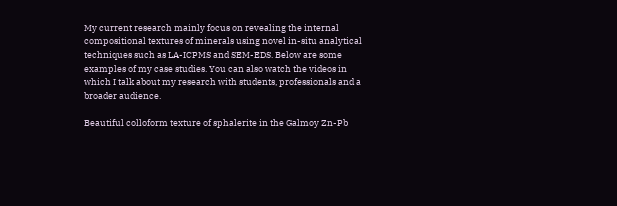My current research mainly focus on revealing the internal compositional textures of minerals using novel in-situ analytical techniques such as LA-ICPMS and SEM-EDS. Below are some examples of my case studies. You can also watch the videos in which I talk about my research with students, professionals and a broader audience.

Beautiful colloform texture of sphalerite in the Galmoy Zn-Pb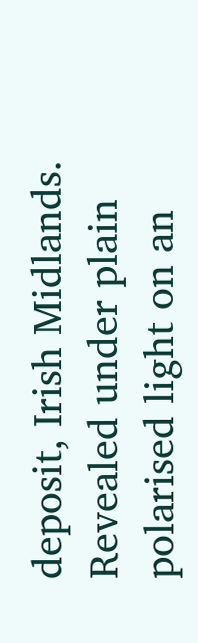deposit, Irish Midlands. Revealed under plain polarised light on an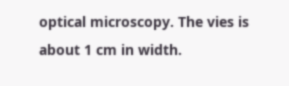optical microscopy. The vies is about 1 cm in width.